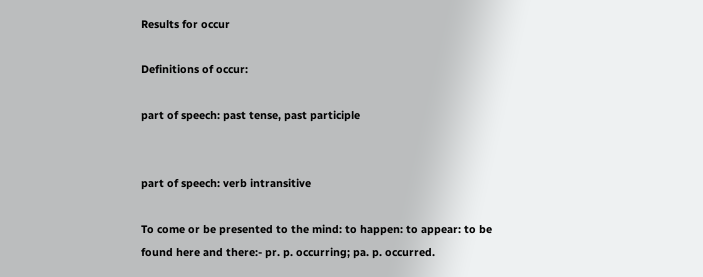Results for occur

Definitions of occur:

part of speech: past tense, past participle


part of speech: verb intransitive

To come or be presented to the mind: to happen: to appear: to be found here and there:- pr. p. occurring; pa. p. occurred.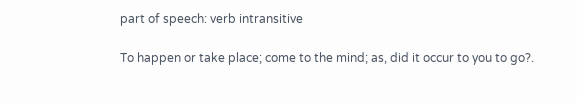part of speech: verb intransitive

To happen or take place; come to the mind; as, did it occur to you to go?.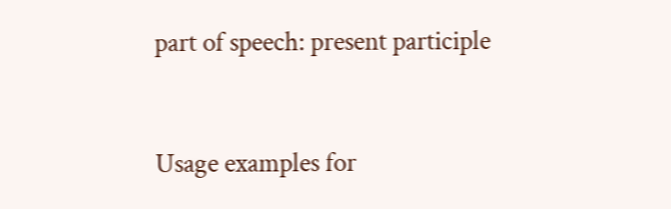part of speech: present participle


Usage examples for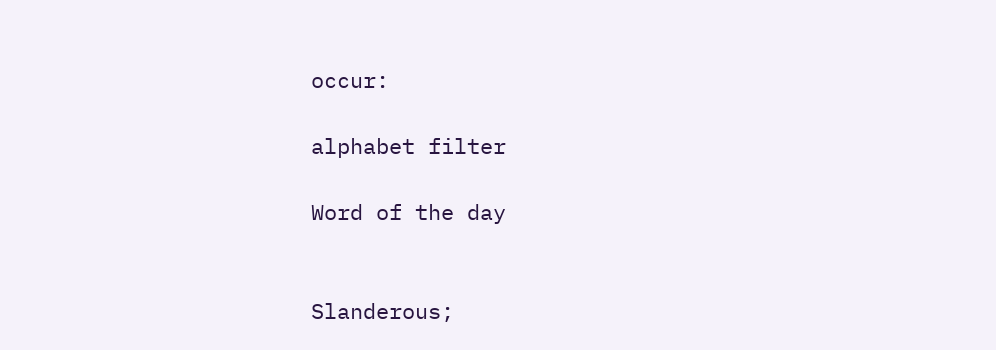occur:

alphabet filter

Word of the day


Slanderous;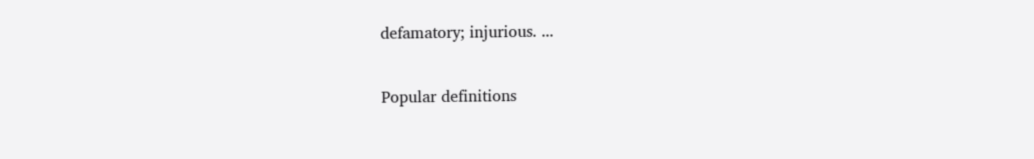defamatory; injurious. ...

Popular definitions